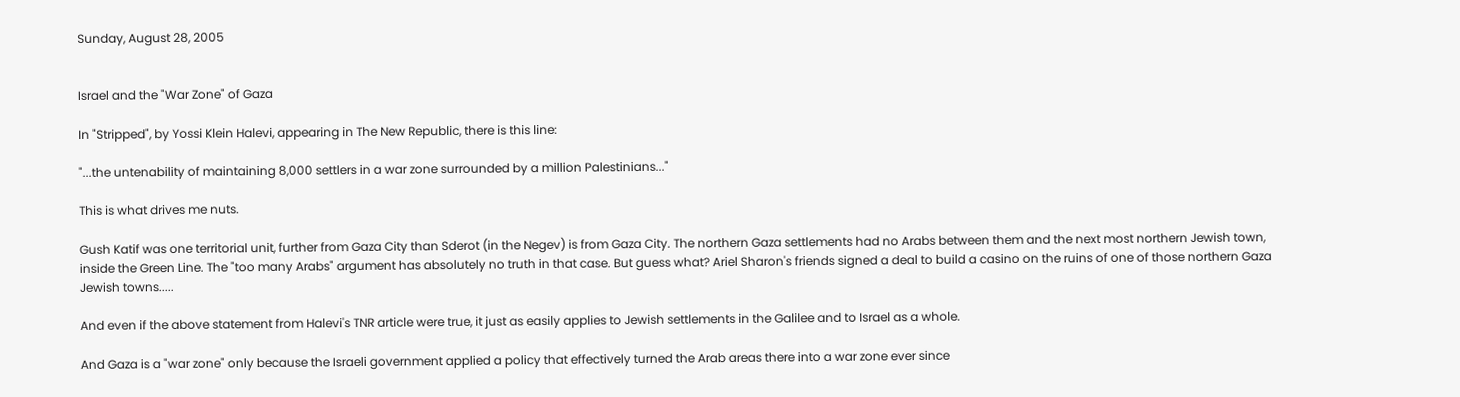Sunday, August 28, 2005


Israel and the "War Zone" of Gaza

In "Stripped", by Yossi Klein Halevi, appearing in The New Republic, there is this line:

"...the untenability of maintaining 8,000 settlers in a war zone surrounded by a million Palestinians..."

This is what drives me nuts.

Gush Katif was one territorial unit, further from Gaza City than Sderot (in the Negev) is from Gaza City. The northern Gaza settlements had no Arabs between them and the next most northern Jewish town, inside the Green Line. The "too many Arabs" argument has absolutely no truth in that case. But guess what? Ariel Sharon's friends signed a deal to build a casino on the ruins of one of those northern Gaza Jewish towns.....

And even if the above statement from Halevi's TNR article were true, it just as easily applies to Jewish settlements in the Galilee and to Israel as a whole.

And Gaza is a "war zone" only because the Israeli government applied a policy that effectively turned the Arab areas there into a war zone ever since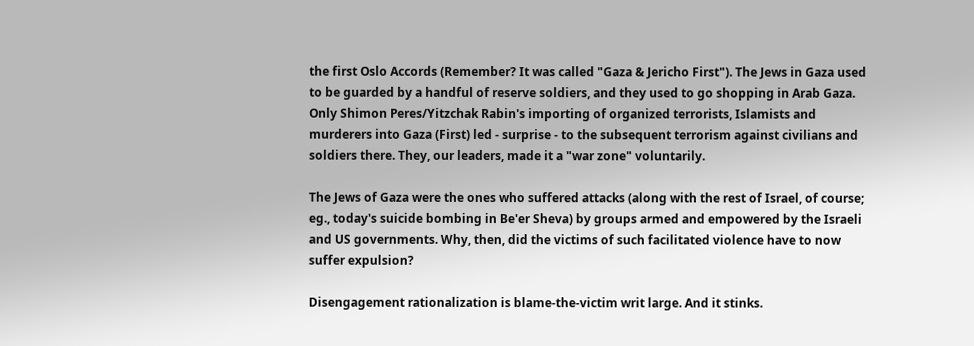the first Oslo Accords (Remember? It was called "Gaza & Jericho First"). The Jews in Gaza used to be guarded by a handful of reserve soldiers, and they used to go shopping in Arab Gaza. Only Shimon Peres/Yitzchak Rabin's importing of organized terrorists, Islamists and murderers into Gaza (First) led - surprise - to the subsequent terrorism against civilians and soldiers there. They, our leaders, made it a "war zone" voluntarily.

The Jews of Gaza were the ones who suffered attacks (along with the rest of Israel, of course; eg., today's suicide bombing in Be'er Sheva) by groups armed and empowered by the Israeli and US governments. Why, then, did the victims of such facilitated violence have to now suffer expulsion?

Disengagement rationalization is blame-the-victim writ large. And it stinks.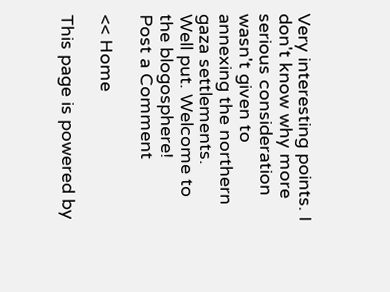Very interesting points. I don't know why more serious consideration wasn't given to annexing the northern gaza settlements.
Well put. Welcome to the blogosphere!
Post a Comment

<< Home

This page is powered by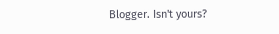Blogger. Isn't yours?